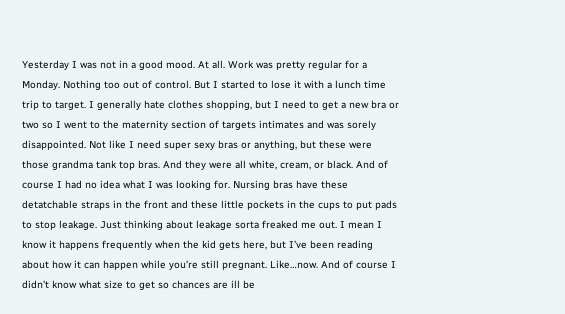Yesterday I was not in a good mood. At all. Work was pretty regular for a Monday. Nothing too out of control. But I started to lose it with a lunch time trip to target. I generally hate clothes shopping, but I need to get a new bra or two so I went to the maternity section of targets intimates and was sorely disappointed. Not like I need super sexy bras or anything, but these were those grandma tank top bras. And they were all white, cream, or black. And of course I had no idea what I was looking for. Nursing bras have these detatchable straps in the front and these little pockets in the cups to put pads to stop leakage. Just thinking about leakage sorta freaked me out. I mean I know it happens frequently when the kid gets here, but I’ve been reading about how it can happen while you’re still pregnant. Like…now. And of course I didn’t know what size to get so chances are ill be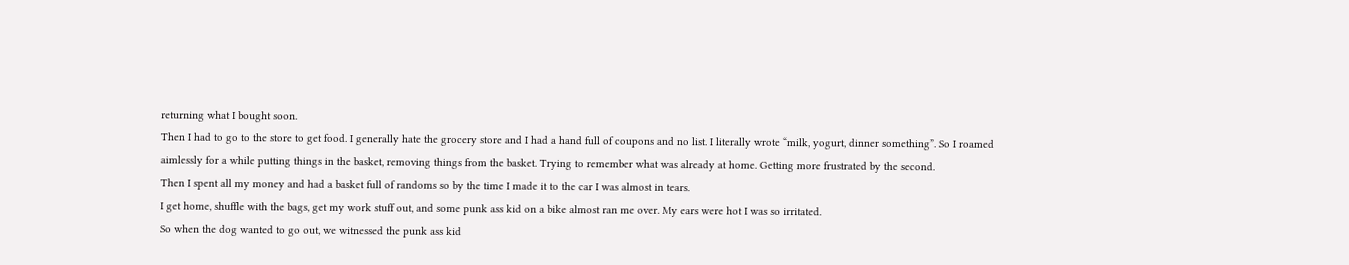returning what I bought soon.
Then I had to go to the store to get food. I generally hate the grocery store and I had a hand full of coupons and no list. I literally wrote “milk, yogurt, dinner something”. So I roamed aimlessly for a while putting things in the basket, removing things from the basket. Trying to remember what was already at home. Getting more frustrated by the second.
Then I spent all my money and had a basket full of randoms so by the time I made it to the car I was almost in tears.
I get home, shuffle with the bags, get my work stuff out, and some punk ass kid on a bike almost ran me over. My ears were hot I was so irritated.
So when the dog wanted to go out, we witnessed the punk ass kid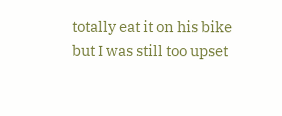totally eat it on his bike but I was still too upset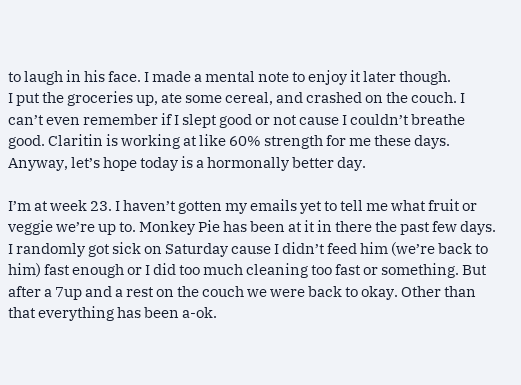to laugh in his face. I made a mental note to enjoy it later though.
I put the groceries up, ate some cereal, and crashed on the couch. I can’t even remember if I slept good or not cause I couldn’t breathe good. Claritin is working at like 60% strength for me these days.
Anyway, let’s hope today is a hormonally better day.

I’m at week 23. I haven’t gotten my emails yet to tell me what fruit or veggie we’re up to. Monkey Pie has been at it in there the past few days. I randomly got sick on Saturday cause I didn’t feed him (we’re back to him) fast enough or I did too much cleaning too fast or something. But after a 7up and a rest on the couch we were back to okay. Other than that everything has been a-ok.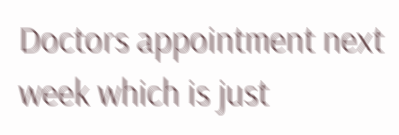Doctors appointment next week which is just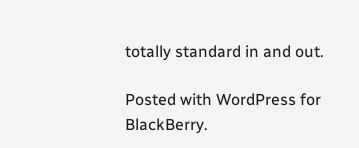totally standard in and out.

Posted with WordPress for BlackBerry.